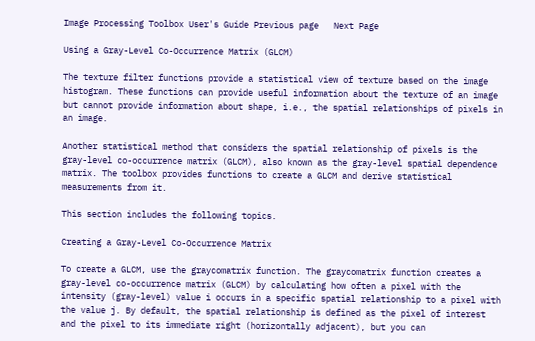Image Processing Toolbox User's Guide Previous page   Next Page

Using a Gray-Level Co-Occurrence Matrix (GLCM)

The texture filter functions provide a statistical view of texture based on the image histogram. These functions can provide useful information about the texture of an image but cannot provide information about shape, i.e., the spatial relationships of pixels in an image.

Another statistical method that considers the spatial relationship of pixels is the gray-level co-occurrence matrix (GLCM), also known as the gray-level spatial dependence matrix. The toolbox provides functions to create a GLCM and derive statistical measurements from it.

This section includes the following topics.

Creating a Gray-Level Co-Occurrence Matrix

To create a GLCM, use the graycomatrix function. The graycomatrix function creates a gray-level co-occurrence matrix (GLCM) by calculating how often a pixel with the intensity (gray-level) value i occurs in a specific spatial relationship to a pixel with the value j. By default, the spatial relationship is defined as the pixel of interest and the pixel to its immediate right (horizontally adjacent), but you can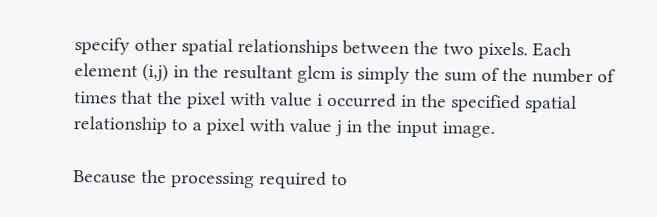specify other spatial relationships between the two pixels. Each element (i,j) in the resultant glcm is simply the sum of the number of times that the pixel with value i occurred in the specified spatial relationship to a pixel with value j in the input image.

Because the processing required to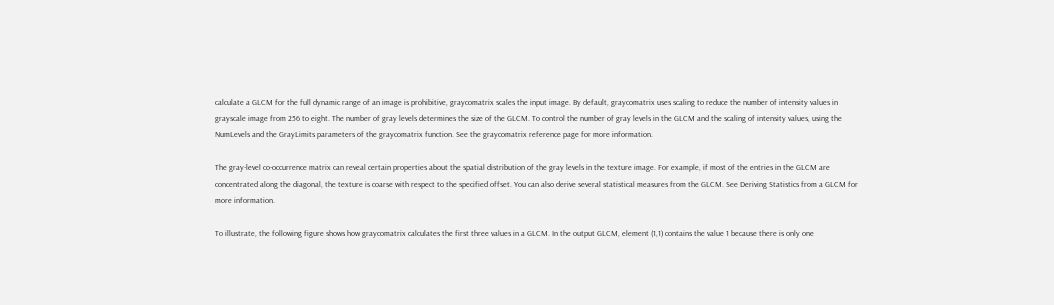calculate a GLCM for the full dynamic range of an image is prohibitive, graycomatrix scales the input image. By default, graycomatrix uses scaling to reduce the number of intensity values in grayscale image from 256 to eight. The number of gray levels determines the size of the GLCM. To control the number of gray levels in the GLCM and the scaling of intensity values, using the NumLevels and the GrayLimits parameters of the graycomatrix function. See the graycomatrix reference page for more information.

The gray-level co-occurrence matrix can reveal certain properties about the spatial distribution of the gray levels in the texture image. For example, if most of the entries in the GLCM are concentrated along the diagonal, the texture is coarse with respect to the specified offset. You can also derive several statistical measures from the GLCM. See Deriving Statistics from a GLCM for more information.

To illustrate, the following figure shows how graycomatrix calculates the first three values in a GLCM. In the output GLCM, element (1,1) contains the value 1 because there is only one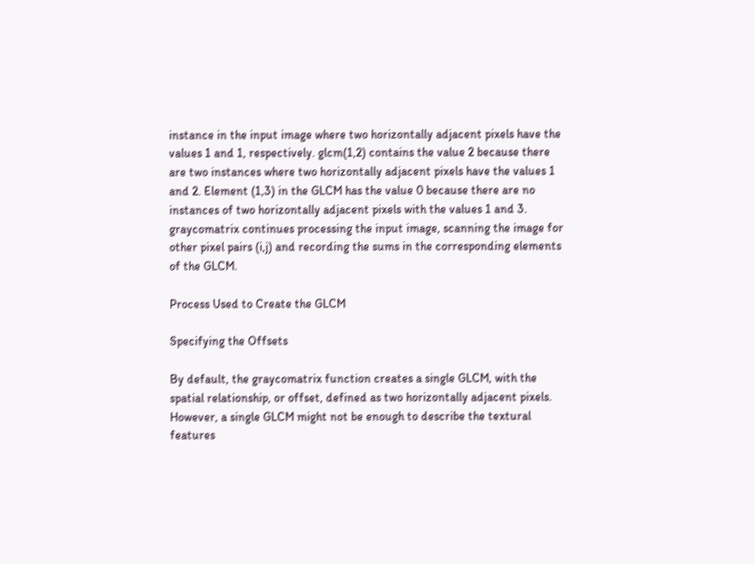instance in the input image where two horizontally adjacent pixels have the values 1 and 1, respectively. glcm(1,2) contains the value 2 because there are two instances where two horizontally adjacent pixels have the values 1 and 2. Element (1,3) in the GLCM has the value 0 because there are no instances of two horizontally adjacent pixels with the values 1 and 3. graycomatrix continues processing the input image, scanning the image for other pixel pairs (i,j) and recording the sums in the corresponding elements of the GLCM.

Process Used to Create the GLCM

Specifying the Offsets

By default, the graycomatrix function creates a single GLCM, with the spatial relationship, or offset, defined as two horizontally adjacent pixels. However, a single GLCM might not be enough to describe the textural features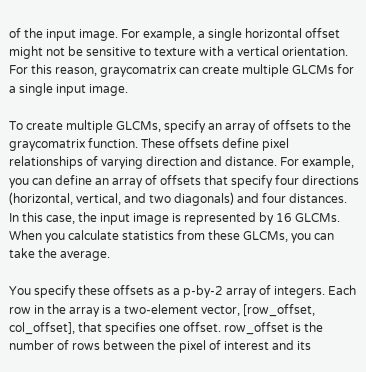of the input image. For example, a single horizontal offset might not be sensitive to texture with a vertical orientation. For this reason, graycomatrix can create multiple GLCMs for a single input image.

To create multiple GLCMs, specify an array of offsets to the graycomatrix function. These offsets define pixel relationships of varying direction and distance. For example, you can define an array of offsets that specify four directions (horizontal, vertical, and two diagonals) and four distances. In this case, the input image is represented by 16 GLCMs. When you calculate statistics from these GLCMs, you can take the average.

You specify these offsets as a p-by-2 array of integers. Each row in the array is a two-element vector, [row_offset, col_offset], that specifies one offset. row_offset is the number of rows between the pixel of interest and its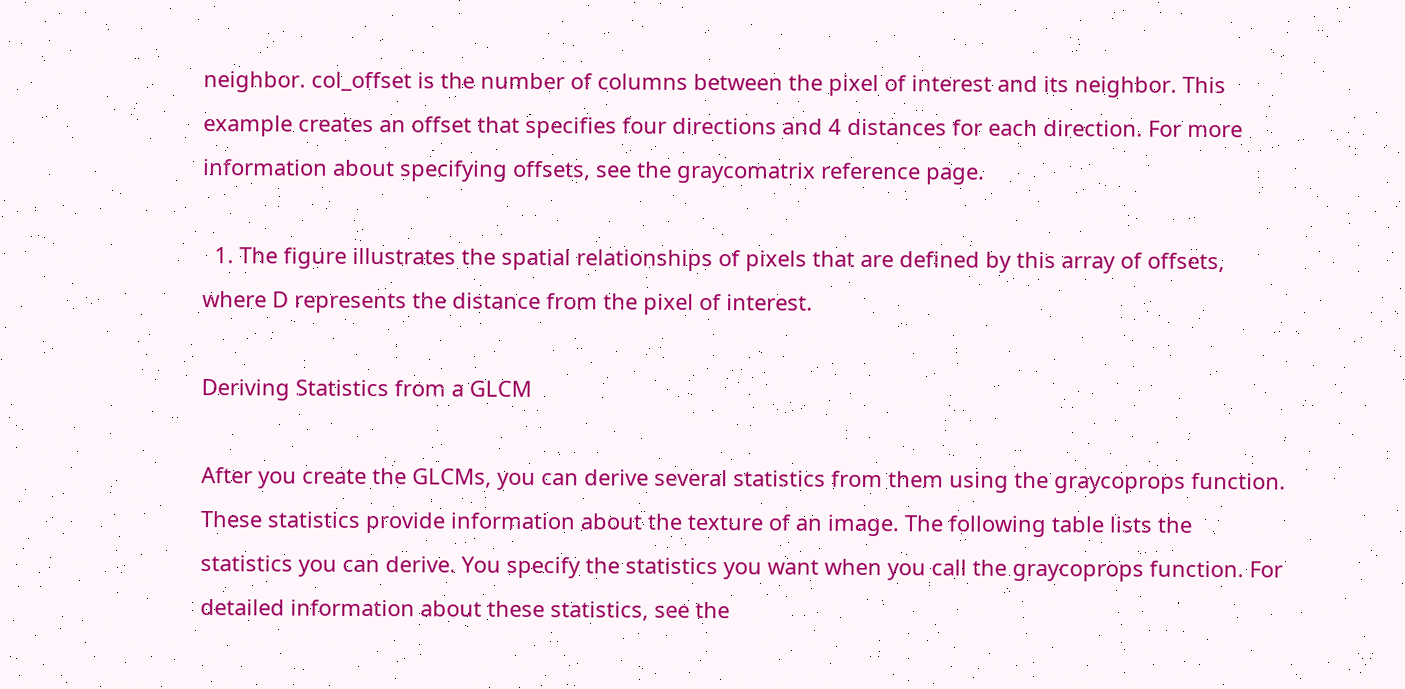neighbor. col_offset is the number of columns between the pixel of interest and its neighbor. This example creates an offset that specifies four directions and 4 distances for each direction. For more information about specifying offsets, see the graycomatrix reference page.

  1. The figure illustrates the spatial relationships of pixels that are defined by this array of offsets, where D represents the distance from the pixel of interest.

Deriving Statistics from a GLCM

After you create the GLCMs, you can derive several statistics from them using the graycoprops function. These statistics provide information about the texture of an image. The following table lists the statistics you can derive. You specify the statistics you want when you call the graycoprops function. For detailed information about these statistics, see the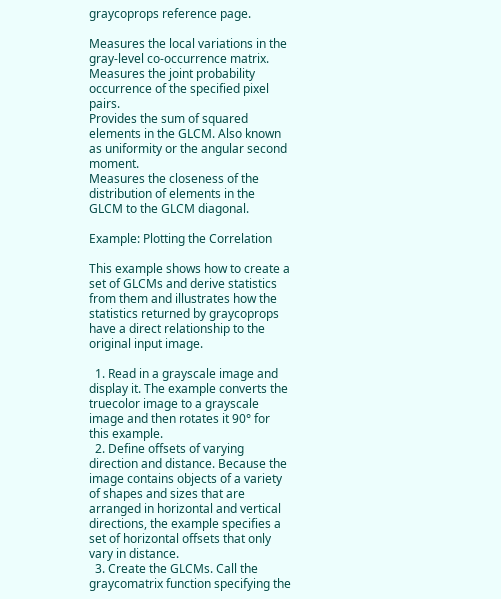graycoprops reference page.

Measures the local variations in the gray-level co-occurrence matrix.
Measures the joint probability occurrence of the specified pixel pairs.
Provides the sum of squared elements in the GLCM. Also known as uniformity or the angular second moment.
Measures the closeness of the distribution of elements in the GLCM to the GLCM diagonal.

Example: Plotting the Correlation

This example shows how to create a set of GLCMs and derive statistics from them and illustrates how the statistics returned by graycoprops have a direct relationship to the original input image.

  1. Read in a grayscale image and display it. The example converts the truecolor image to a grayscale image and then rotates it 90° for this example.
  2. Define offsets of varying direction and distance. Because the image contains objects of a variety of shapes and sizes that are arranged in horizontal and vertical directions, the example specifies a set of horizontal offsets that only vary in distance.
  3. Create the GLCMs. Call the graycomatrix function specifying the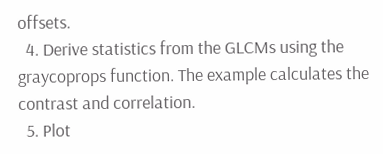offsets.
  4. Derive statistics from the GLCMs using the graycoprops function. The example calculates the contrast and correlation.
  5. Plot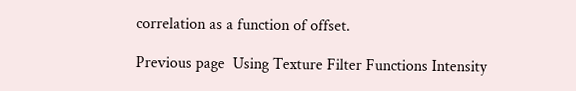correlation as a function of offset.

Previous page  Using Texture Filter Functions Intensity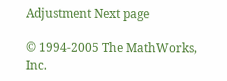Adjustment Next page

© 1994-2005 The MathWorks, Inc.